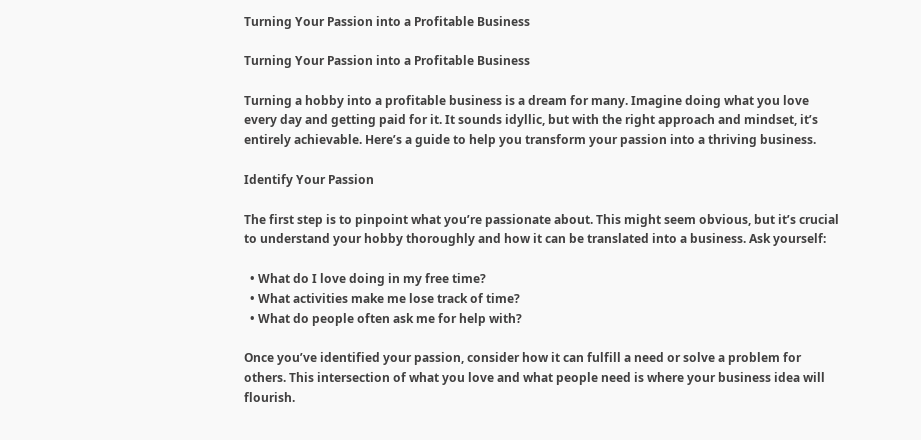Turning Your Passion into a Profitable Business

Turning Your Passion into a Profitable Business

Turning a hobby into a profitable business is a dream for many. Imagine doing what you love every day and getting paid for it. It sounds idyllic, but with the right approach and mindset, it’s entirely achievable. Here’s a guide to help you transform your passion into a thriving business.

Identify Your Passion

The first step is to pinpoint what you’re passionate about. This might seem obvious, but it’s crucial to understand your hobby thoroughly and how it can be translated into a business. Ask yourself:

  • What do I love doing in my free time?
  • What activities make me lose track of time?
  • What do people often ask me for help with?

Once you’ve identified your passion, consider how it can fulfill a need or solve a problem for others. This intersection of what you love and what people need is where your business idea will flourish.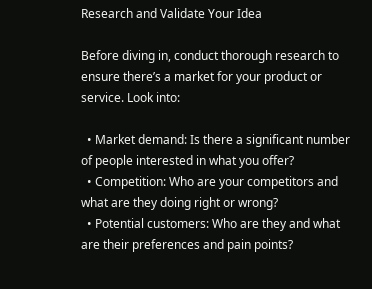Research and Validate Your Idea

Before diving in, conduct thorough research to ensure there’s a market for your product or service. Look into:

  • Market demand: Is there a significant number of people interested in what you offer?
  • Competition: Who are your competitors and what are they doing right or wrong?
  • Potential customers: Who are they and what are their preferences and pain points?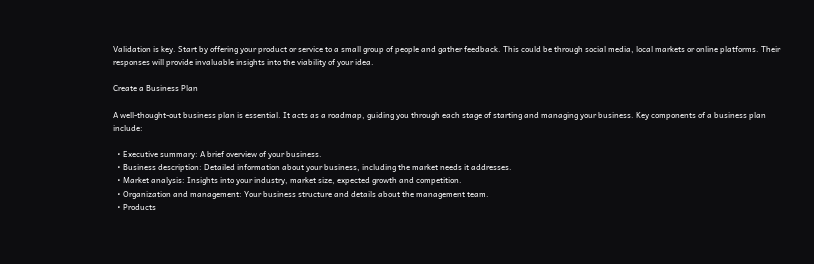Validation is key. Start by offering your product or service to a small group of people and gather feedback. This could be through social media, local markets or online platforms. Their responses will provide invaluable insights into the viability of your idea.

Create a Business Plan

A well-thought-out business plan is essential. It acts as a roadmap, guiding you through each stage of starting and managing your business. Key components of a business plan include:

  • Executive summary: A brief overview of your business.
  • Business description: Detailed information about your business, including the market needs it addresses.
  • Market analysis: Insights into your industry, market size, expected growth and competition.
  • Organization and management: Your business structure and details about the management team.
  • Products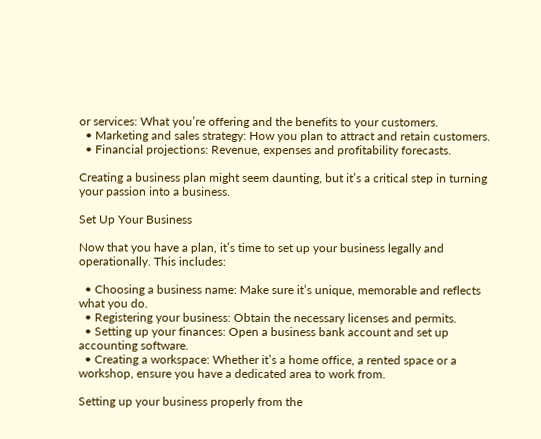or services: What you’re offering and the benefits to your customers.
  • Marketing and sales strategy: How you plan to attract and retain customers.
  • Financial projections: Revenue, expenses and profitability forecasts.

Creating a business plan might seem daunting, but it’s a critical step in turning your passion into a business.

Set Up Your Business

Now that you have a plan, it’s time to set up your business legally and operationally. This includes:

  • Choosing a business name: Make sure it’s unique, memorable and reflects what you do.
  • Registering your business: Obtain the necessary licenses and permits.
  • Setting up your finances: Open a business bank account and set up accounting software.
  • Creating a workspace: Whether it’s a home office, a rented space or a workshop, ensure you have a dedicated area to work from.

Setting up your business properly from the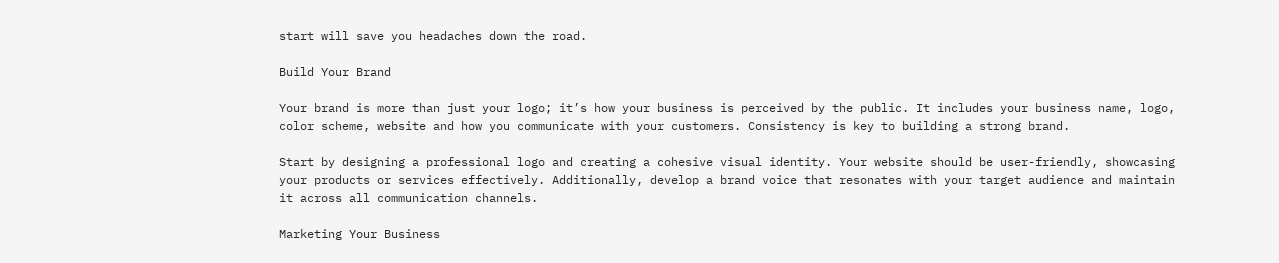start will save you headaches down the road.

Build Your Brand

Your brand is more than just your logo; it’s how your business is perceived by the public. It includes your business name, logo, color scheme, website and how you communicate with your customers. Consistency is key to building a strong brand.

Start by designing a professional logo and creating a cohesive visual identity. Your website should be user-friendly, showcasing your products or services effectively. Additionally, develop a brand voice that resonates with your target audience and maintain it across all communication channels.

Marketing Your Business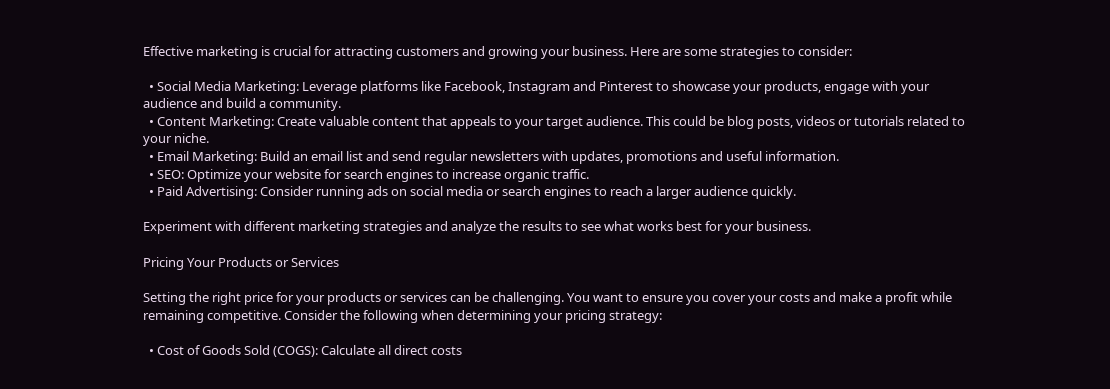Effective marketing is crucial for attracting customers and growing your business. Here are some strategies to consider:

  • Social Media Marketing: Leverage platforms like Facebook, Instagram and Pinterest to showcase your products, engage with your audience and build a community.
  • Content Marketing: Create valuable content that appeals to your target audience. This could be blog posts, videos or tutorials related to your niche.
  • Email Marketing: Build an email list and send regular newsletters with updates, promotions and useful information.
  • SEO: Optimize your website for search engines to increase organic traffic.
  • Paid Advertising: Consider running ads on social media or search engines to reach a larger audience quickly.

Experiment with different marketing strategies and analyze the results to see what works best for your business.

Pricing Your Products or Services

Setting the right price for your products or services can be challenging. You want to ensure you cover your costs and make a profit while remaining competitive. Consider the following when determining your pricing strategy:

  • Cost of Goods Sold (COGS): Calculate all direct costs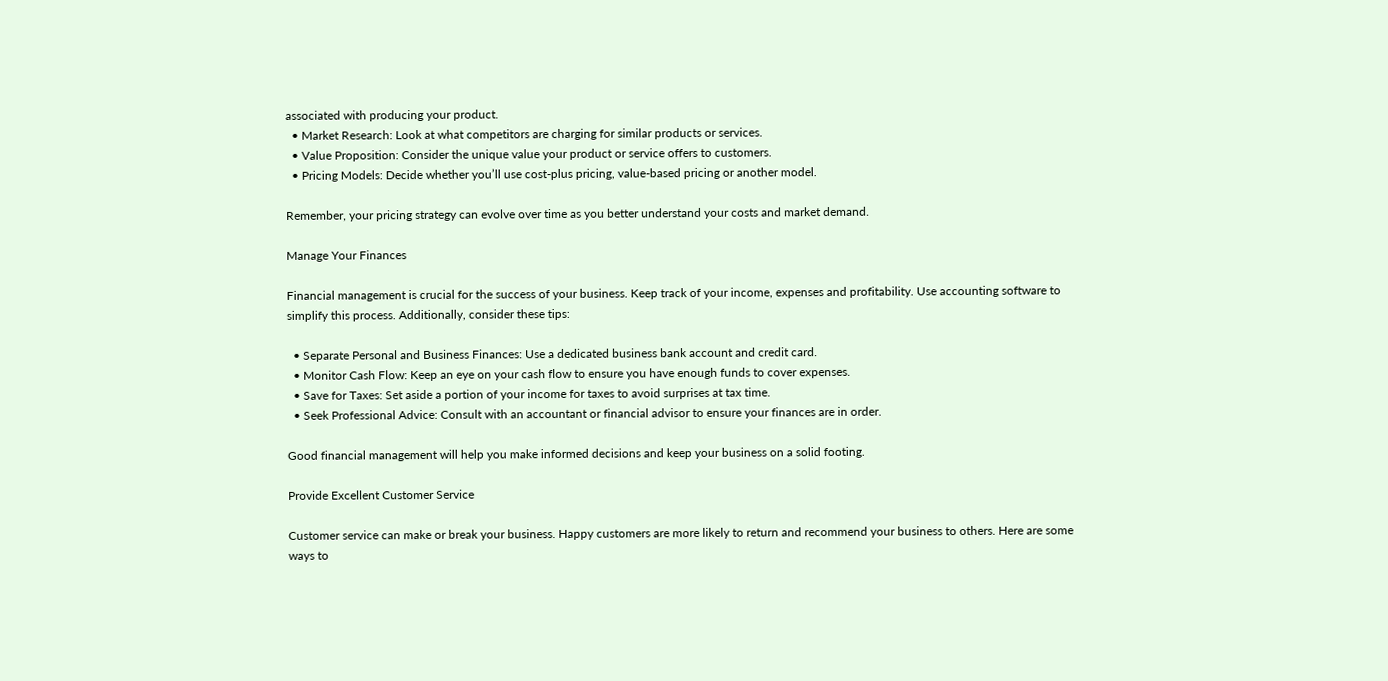associated with producing your product.
  • Market Research: Look at what competitors are charging for similar products or services.
  • Value Proposition: Consider the unique value your product or service offers to customers.
  • Pricing Models: Decide whether you’ll use cost-plus pricing, value-based pricing or another model.

Remember, your pricing strategy can evolve over time as you better understand your costs and market demand.

Manage Your Finances

Financial management is crucial for the success of your business. Keep track of your income, expenses and profitability. Use accounting software to simplify this process. Additionally, consider these tips:

  • Separate Personal and Business Finances: Use a dedicated business bank account and credit card.
  • Monitor Cash Flow: Keep an eye on your cash flow to ensure you have enough funds to cover expenses.
  • Save for Taxes: Set aside a portion of your income for taxes to avoid surprises at tax time.
  • Seek Professional Advice: Consult with an accountant or financial advisor to ensure your finances are in order.

Good financial management will help you make informed decisions and keep your business on a solid footing.

Provide Excellent Customer Service

Customer service can make or break your business. Happy customers are more likely to return and recommend your business to others. Here are some ways to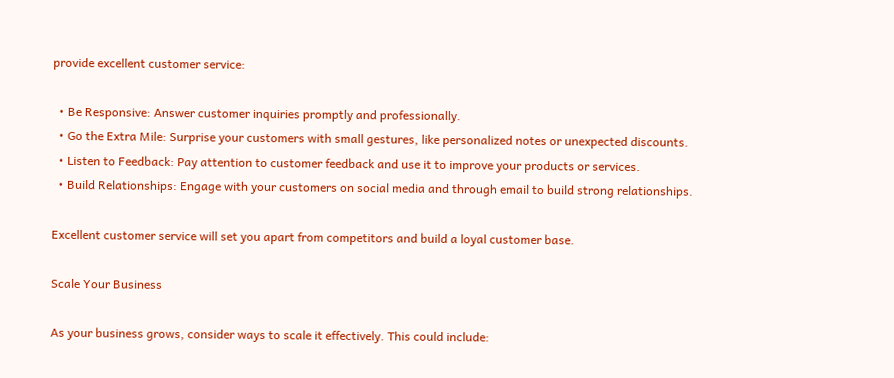provide excellent customer service:

  • Be Responsive: Answer customer inquiries promptly and professionally.
  • Go the Extra Mile: Surprise your customers with small gestures, like personalized notes or unexpected discounts.
  • Listen to Feedback: Pay attention to customer feedback and use it to improve your products or services.
  • Build Relationships: Engage with your customers on social media and through email to build strong relationships.

Excellent customer service will set you apart from competitors and build a loyal customer base.

Scale Your Business

As your business grows, consider ways to scale it effectively. This could include: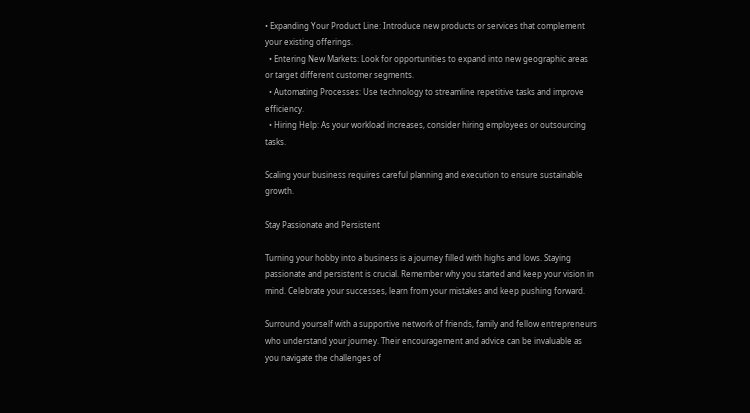• Expanding Your Product Line: Introduce new products or services that complement your existing offerings.
  • Entering New Markets: Look for opportunities to expand into new geographic areas or target different customer segments.
  • Automating Processes: Use technology to streamline repetitive tasks and improve efficiency.
  • Hiring Help: As your workload increases, consider hiring employees or outsourcing tasks.

Scaling your business requires careful planning and execution to ensure sustainable growth.

Stay Passionate and Persistent

Turning your hobby into a business is a journey filled with highs and lows. Staying passionate and persistent is crucial. Remember why you started and keep your vision in mind. Celebrate your successes, learn from your mistakes and keep pushing forward.

Surround yourself with a supportive network of friends, family and fellow entrepreneurs who understand your journey. Their encouragement and advice can be invaluable as you navigate the challenges of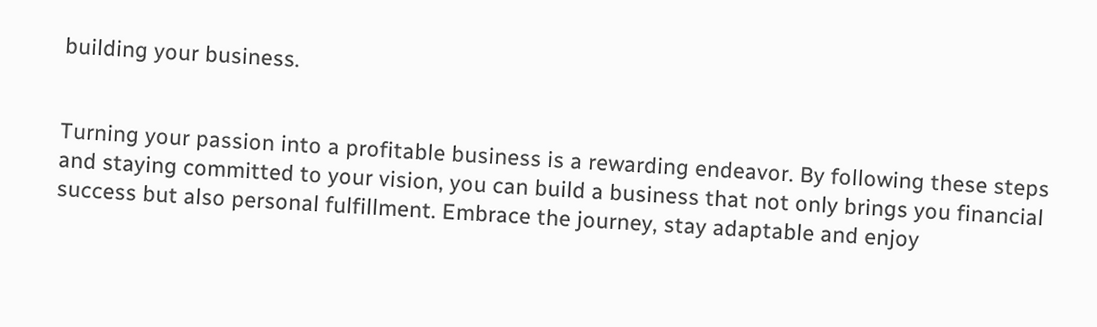building your business.


Turning your passion into a profitable business is a rewarding endeavor. By following these steps and staying committed to your vision, you can build a business that not only brings you financial success but also personal fulfillment. Embrace the journey, stay adaptable and enjoy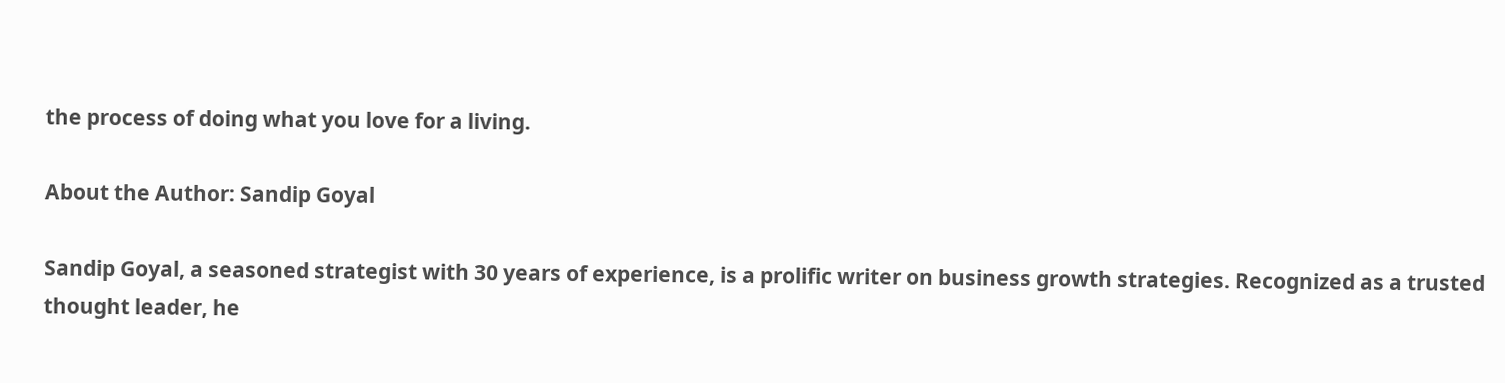the process of doing what you love for a living.

About the Author: Sandip Goyal

Sandip Goyal, a seasoned strategist with 30 years of experience, is a prolific writer on business growth strategies. Recognized as a trusted thought leader, he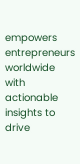empowers entrepreneurs worldwide with actionable insights to drive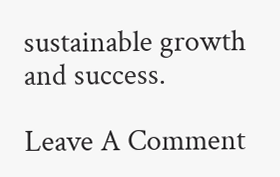sustainable growth and success.

Leave A Comment